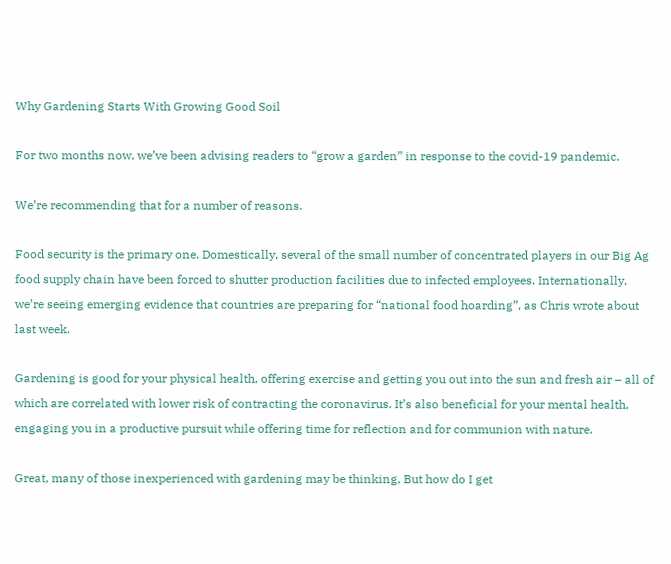Why Gardening Starts With Growing Good Soil

For two months now, we’ve been advising readers to “grow a garden” in response to the covid-19 pandemic.

We’re recommending that for a number of reasons.

Food security is the primary one. Domestically, several of the small number of concentrated players in our Big Ag food supply chain have been forced to shutter production facilities due to infected employees. Internationally, we’re seeing emerging evidence that countries are preparing for “national food hoarding”, as Chris wrote about last week.

Gardening is good for your physical health, offering exercise and getting you out into the sun and fresh air – all of which are correlated with lower risk of contracting the coronavirus. It’s also beneficial for your mental health, engaging you in a productive pursuit while offering time for reflection and for communion with nature.

Great, many of those inexperienced with gardening may be thinking, But how do I get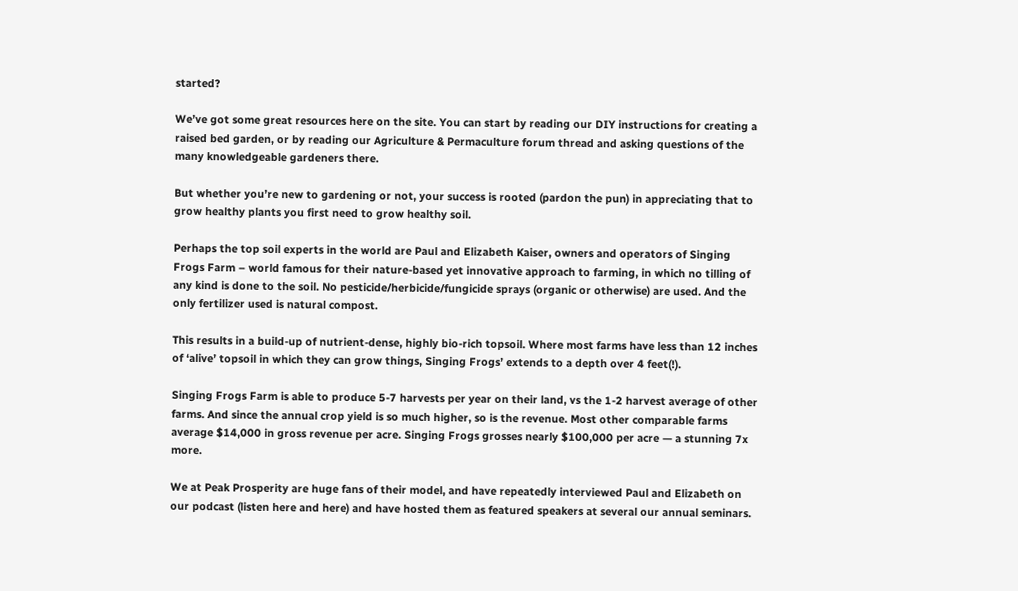started?

We’ve got some great resources here on the site. You can start by reading our DIY instructions for creating a raised bed garden, or by reading our Agriculture & Permaculture forum thread and asking questions of the many knowledgeable gardeners there.

But whether you’re new to gardening or not, your success is rooted (pardon the pun) in appreciating that to grow healthy plants you first need to grow healthy soil.

Perhaps the top soil experts in the world are Paul and Elizabeth Kaiser, owners and operators of Singing Frogs Farm – world famous for their nature-based yet innovative approach to farming, in which no tilling of any kind is done to the soil. No pesticide/herbicide/fungicide sprays (organic or otherwise) are used. And the only fertilizer used is natural compost.

This results in a build-up of nutrient-dense, highly bio-rich topsoil. Where most farms have less than 12 inches of ‘alive’ topsoil in which they can grow things, Singing Frogs’ extends to a depth over 4 feet(!).

Singing Frogs Farm is able to produce 5-7 harvests per year on their land, vs the 1-2 harvest average of other farms. And since the annual crop yield is so much higher, so is the revenue. Most other comparable farms average $14,000 in gross revenue per acre. Singing Frogs grosses nearly $100,000 per acre — a stunning 7x more.

We at Peak Prosperity are huge fans of their model, and have repeatedly interviewed Paul and Elizabeth on our podcast (listen here and here) and have hosted them as featured speakers at several our annual seminars.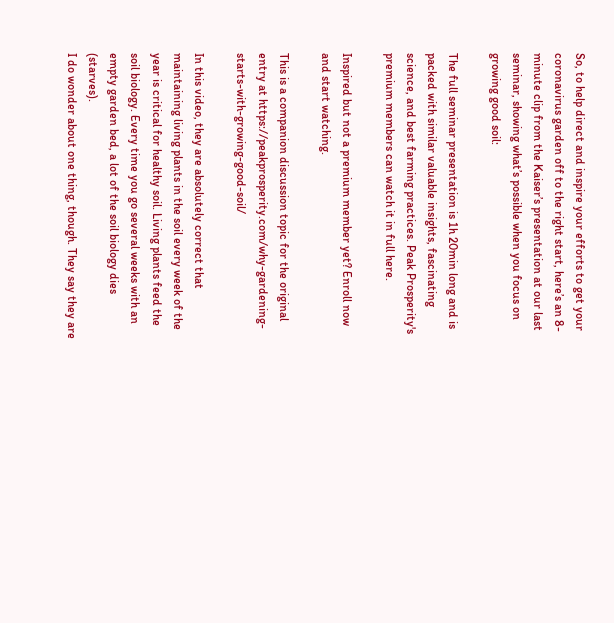So, to help direct and inspire your efforts to get your coronavirus garden off to the right start, here’s an 8-minute clip from the Kaiser’s presentation at our last seminar, showing what’s possible when you focus on growing good soil:

The full seminar presentation is 1h 20min long and is packed with similar valuable insights, fascinating science, and best farming practices. Peak Prosperity's premium members can watch it in full here.

Inspired but not a premium member yet? Enroll now and start watching.

This is a companion discussion topic for the original entry at https://peakprosperity.com/why-gardening-starts-with-growing-good-soil/

In this video, they are absolutely correct that maintaining living plants in the soil every week of the year is critical for healthy soil. Living plants feed the soil biology. Every time you go several weeks with an empty garden bed, a lot of the soil biology dies (starves).
I do wonder about one thing, though. They say they are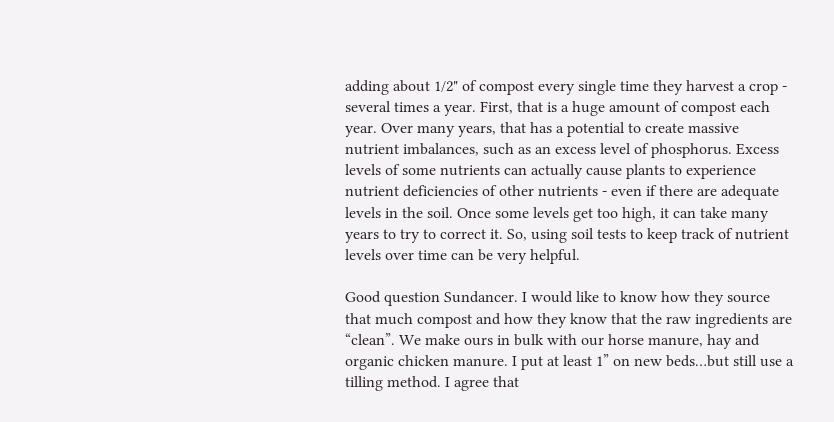adding about 1/2" of compost every single time they harvest a crop - several times a year. First, that is a huge amount of compost each year. Over many years, that has a potential to create massive nutrient imbalances, such as an excess level of phosphorus. Excess levels of some nutrients can actually cause plants to experience nutrient deficiencies of other nutrients - even if there are adequate levels in the soil. Once some levels get too high, it can take many years to try to correct it. So, using soil tests to keep track of nutrient levels over time can be very helpful.

Good question Sundancer. I would like to know how they source that much compost and how they know that the raw ingredients are “clean”. We make ours in bulk with our horse manure, hay and organic chicken manure. I put at least 1” on new beds…but still use a tilling method. I agree that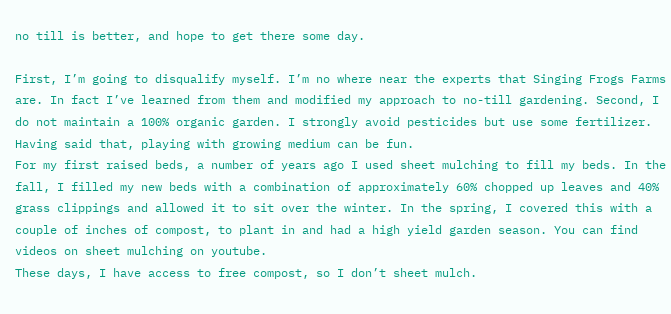no till is better, and hope to get there some day.

First, I’m going to disqualify myself. I’m no where near the experts that Singing Frogs Farms are. In fact I’ve learned from them and modified my approach to no-till gardening. Second, I do not maintain a 100% organic garden. I strongly avoid pesticides but use some fertilizer.
Having said that, playing with growing medium can be fun.
For my first raised beds, a number of years ago I used sheet mulching to fill my beds. In the fall, I filled my new beds with a combination of approximately 60% chopped up leaves and 40% grass clippings and allowed it to sit over the winter. In the spring, I covered this with a couple of inches of compost, to plant in and had a high yield garden season. You can find videos on sheet mulching on youtube.
These days, I have access to free compost, so I don’t sheet mulch.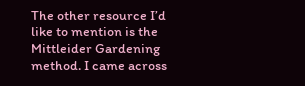The other resource I’d like to mention is the Mittleider Gardening method. I came across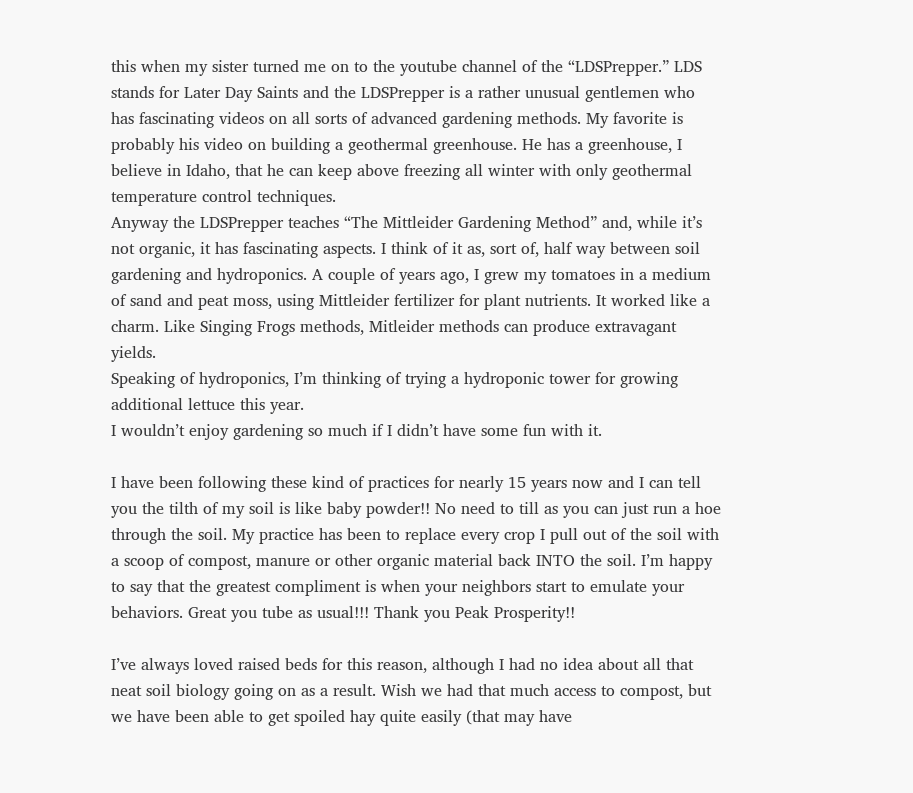this when my sister turned me on to the youtube channel of the “LDSPrepper.” LDS stands for Later Day Saints and the LDSPrepper is a rather unusual gentlemen who has fascinating videos on all sorts of advanced gardening methods. My favorite is probably his video on building a geothermal greenhouse. He has a greenhouse, I believe in Idaho, that he can keep above freezing all winter with only geothermal temperature control techniques.
Anyway the LDSPrepper teaches “The Mittleider Gardening Method” and, while it’s not organic, it has fascinating aspects. I think of it as, sort of, half way between soil gardening and hydroponics. A couple of years ago, I grew my tomatoes in a medium of sand and peat moss, using Mittleider fertilizer for plant nutrients. It worked like a charm. Like Singing Frogs methods, Mitleider methods can produce extravagant yields.
Speaking of hydroponics, I’m thinking of trying a hydroponic tower for growing additional lettuce this year.
I wouldn’t enjoy gardening so much if I didn’t have some fun with it.

I have been following these kind of practices for nearly 15 years now and I can tell you the tilth of my soil is like baby powder!! No need to till as you can just run a hoe through the soil. My practice has been to replace every crop I pull out of the soil with a scoop of compost, manure or other organic material back INTO the soil. I’m happy to say that the greatest compliment is when your neighbors start to emulate your behaviors. Great you tube as usual!!! Thank you Peak Prosperity!!

I’ve always loved raised beds for this reason, although I had no idea about all that neat soil biology going on as a result. Wish we had that much access to compost, but we have been able to get spoiled hay quite easily (that may have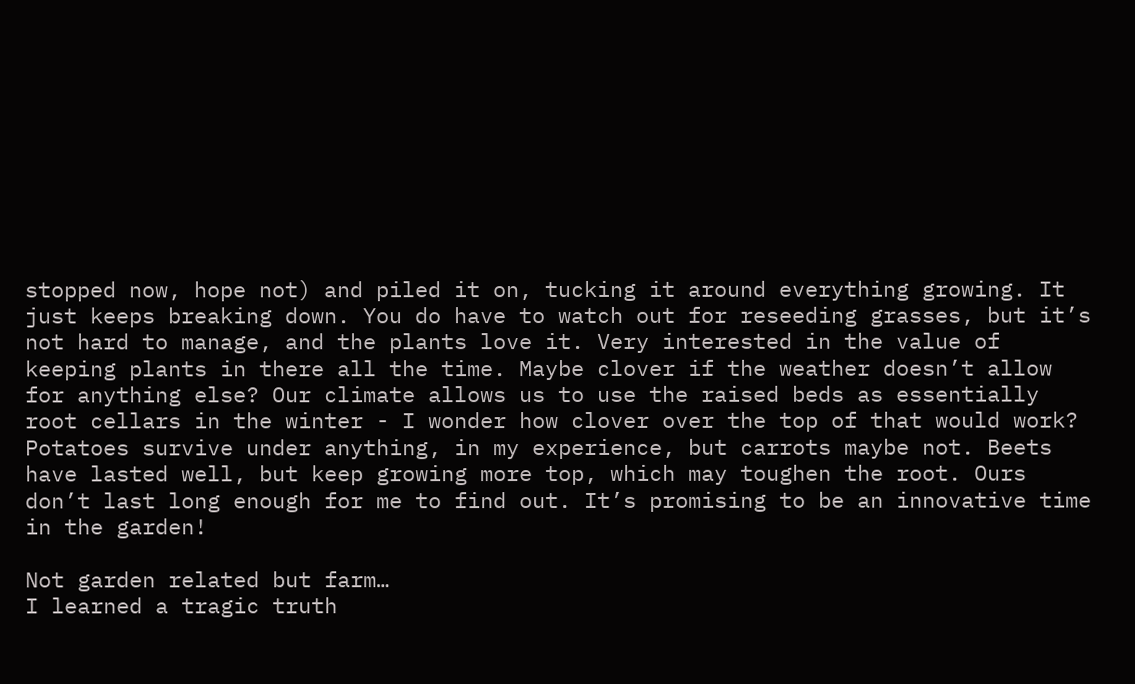stopped now, hope not) and piled it on, tucking it around everything growing. It just keeps breaking down. You do have to watch out for reseeding grasses, but it’s not hard to manage, and the plants love it. Very interested in the value of keeping plants in there all the time. Maybe clover if the weather doesn’t allow for anything else? Our climate allows us to use the raised beds as essentially root cellars in the winter - I wonder how clover over the top of that would work? Potatoes survive under anything, in my experience, but carrots maybe not. Beets have lasted well, but keep growing more top, which may toughen the root. Ours don’t last long enough for me to find out. It’s promising to be an innovative time in the garden!

Not garden related but farm…
I learned a tragic truth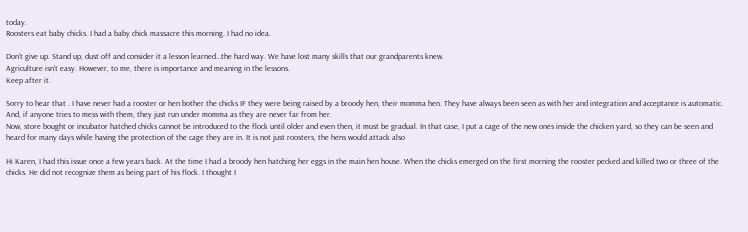today.
Roosters eat baby chicks. I had a baby chick massacre this morning. I had no idea.

Don’t give up. Stand up, dust off and consider it a lesson learned…the hard way. We have lost many skills that our grandparents knew.
Agriculture isn’t easy. However, to me, there is importance and meaning in the lessons.
Keep after it.

Sorry to hear that . I have never had a rooster or hen bother the chicks IF they were being raised by a broody hen, their momma hen. They have always been seen as with her and integration and acceptance is automatic. And, if anyone tries to mess with them, they just run under momma as they are never far from her.
Now, store bought or incubator hatched chicks cannot be introduced to the flock until older and even then, it must be gradual. In that case, I put a cage of the new ones inside the chicken yard, so they can be seen and heard for many days while having the protection of the cage they are in. It is not just roosters, the hens would attack also

Hi Karen, I had this issue once a few years back. At the time I had a broody hen hatching her eggs in the main hen house. When the chicks emerged on the first morning the rooster pecked and killed two or three of the chicks. He did not recognize them as being part of his flock. I thought I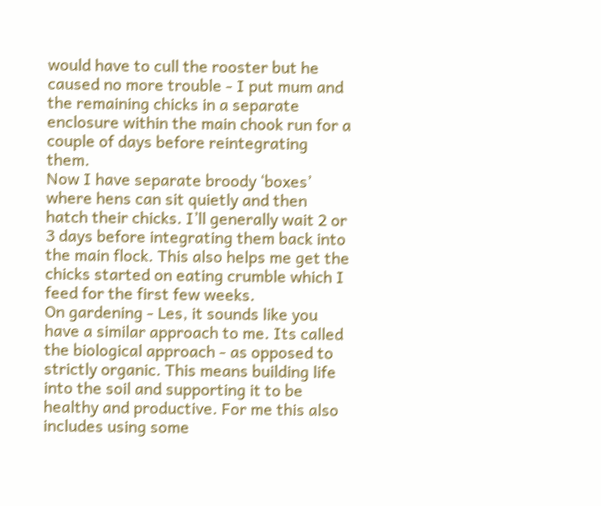would have to cull the rooster but he caused no more trouble - I put mum and the remaining chicks in a separate enclosure within the main chook run for a couple of days before reintegrating them.
Now I have separate broody ‘boxes’ where hens can sit quietly and then hatch their chicks. I’ll generally wait 2 or 3 days before integrating them back into the main flock. This also helps me get the chicks started on eating crumble which I feed for the first few weeks.
On gardening - Les, it sounds like you have a similar approach to me. Its called the biological approach - as opposed to strictly organic. This means building life into the soil and supporting it to be healthy and productive. For me this also includes using some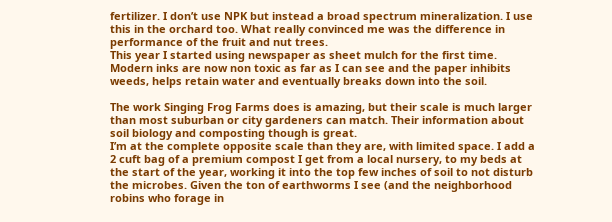fertilizer. I don’t use NPK but instead a broad spectrum mineralization. I use this in the orchard too. What really convinced me was the difference in performance of the fruit and nut trees.
This year I started using newspaper as sheet mulch for the first time. Modern inks are now non toxic as far as I can see and the paper inhibits weeds, helps retain water and eventually breaks down into the soil.

The work Singing Frog Farms does is amazing, but their scale is much larger than most suburban or city gardeners can match. Their information about soil biology and composting though is great.
I’m at the complete opposite scale than they are, with limited space. I add a 2 cuft bag of a premium compost I get from a local nursery, to my beds at the start of the year, working it into the top few inches of soil to not disturb the microbes. Given the ton of earthworms I see (and the neighborhood robins who forage in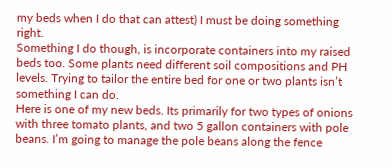my beds when I do that can attest) I must be doing something right.
Something I do though, is incorporate containers into my raised beds too. Some plants need different soil compositions and PH levels. Trying to tailor the entire bed for one or two plants isn’t something I can do.
Here is one of my new beds. Its primarily for two types of onions with three tomato plants, and two 5 gallon containers with pole beans. I’m going to manage the pole beans along the fence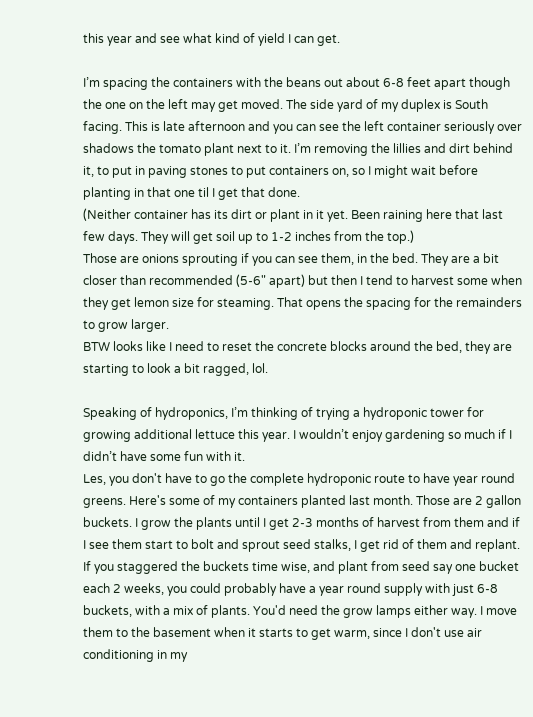this year and see what kind of yield I can get.

I’m spacing the containers with the beans out about 6-8 feet apart though the one on the left may get moved. The side yard of my duplex is South facing. This is late afternoon and you can see the left container seriously over shadows the tomato plant next to it. I’m removing the lillies and dirt behind it, to put in paving stones to put containers on, so I might wait before planting in that one til I get that done.
(Neither container has its dirt or plant in it yet. Been raining here that last few days. They will get soil up to 1-2 inches from the top.)
Those are onions sprouting if you can see them, in the bed. They are a bit closer than recommended (5-6" apart) but then I tend to harvest some when they get lemon size for steaming. That opens the spacing for the remainders to grow larger.
BTW looks like I need to reset the concrete blocks around the bed, they are starting to look a bit ragged, lol.

Speaking of hydroponics, I’m thinking of trying a hydroponic tower for growing additional lettuce this year. I wouldn’t enjoy gardening so much if I didn’t have some fun with it.
Les, you don't have to go the complete hydroponic route to have year round greens. Here's some of my containers planted last month. Those are 2 gallon buckets. I grow the plants until I get 2-3 months of harvest from them and if I see them start to bolt and sprout seed stalks, I get rid of them and replant. If you staggered the buckets time wise, and plant from seed say one bucket each 2 weeks, you could probably have a year round supply with just 6-8 buckets, with a mix of plants. You'd need the grow lamps either way. I move them to the basement when it starts to get warm, since I don't use air conditioning in my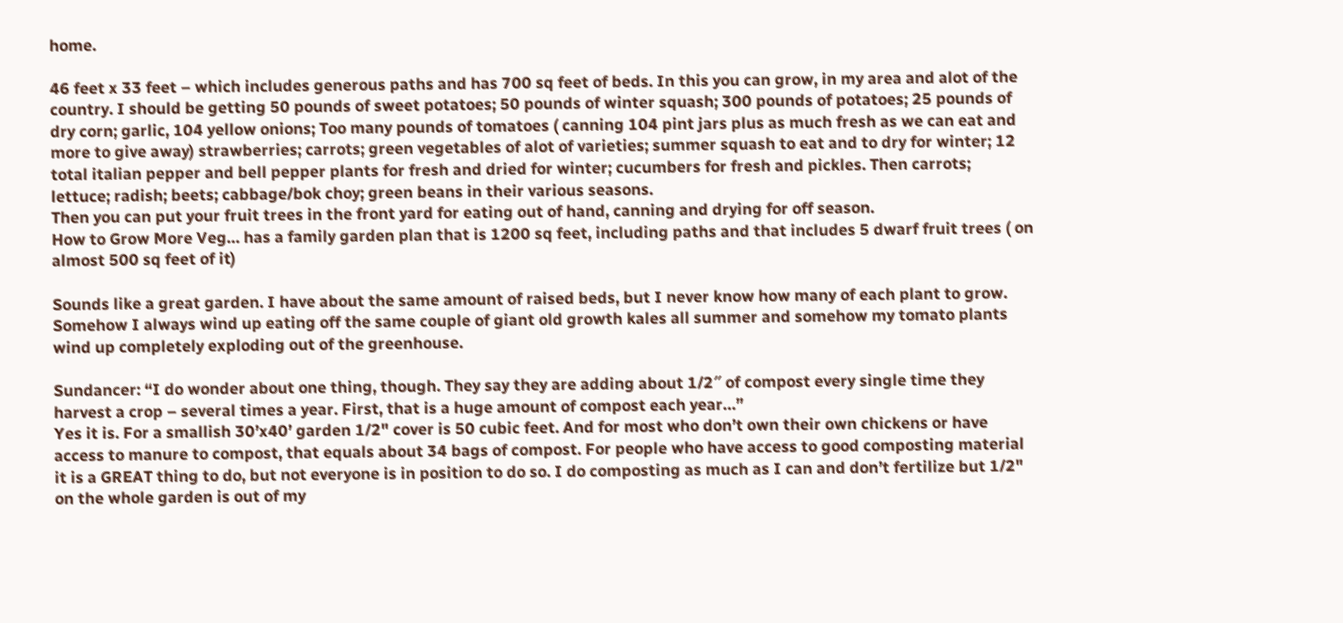home.

46 feet x 33 feet – which includes generous paths and has 700 sq feet of beds. In this you can grow, in my area and alot of the country. I should be getting 50 pounds of sweet potatoes; 50 pounds of winter squash; 300 pounds of potatoes; 25 pounds of dry corn; garlic, 104 yellow onions; Too many pounds of tomatoes ( canning 104 pint jars plus as much fresh as we can eat and more to give away) strawberries; carrots; green vegetables of alot of varieties; summer squash to eat and to dry for winter; 12 total italian pepper and bell pepper plants for fresh and dried for winter; cucumbers for fresh and pickles. Then carrots; lettuce; radish; beets; cabbage/bok choy; green beans in their various seasons.
Then you can put your fruit trees in the front yard for eating out of hand, canning and drying for off season.
How to Grow More Veg… has a family garden plan that is 1200 sq feet, including paths and that includes 5 dwarf fruit trees ( on almost 500 sq feet of it)

Sounds like a great garden. I have about the same amount of raised beds, but I never know how many of each plant to grow. Somehow I always wind up eating off the same couple of giant old growth kales all summer and somehow my tomato plants wind up completely exploding out of the greenhouse.

Sundancer: “I do wonder about one thing, though. They say they are adding about 1/2″ of compost every single time they harvest a crop – several times a year. First, that is a huge amount of compost each year…”
Yes it is. For a smallish 30’x40’ garden 1/2" cover is 50 cubic feet. And for most who don’t own their own chickens or have access to manure to compost, that equals about 34 bags of compost. For people who have access to good composting material it is a GREAT thing to do, but not everyone is in position to do so. I do composting as much as I can and don’t fertilize but 1/2" on the whole garden is out of my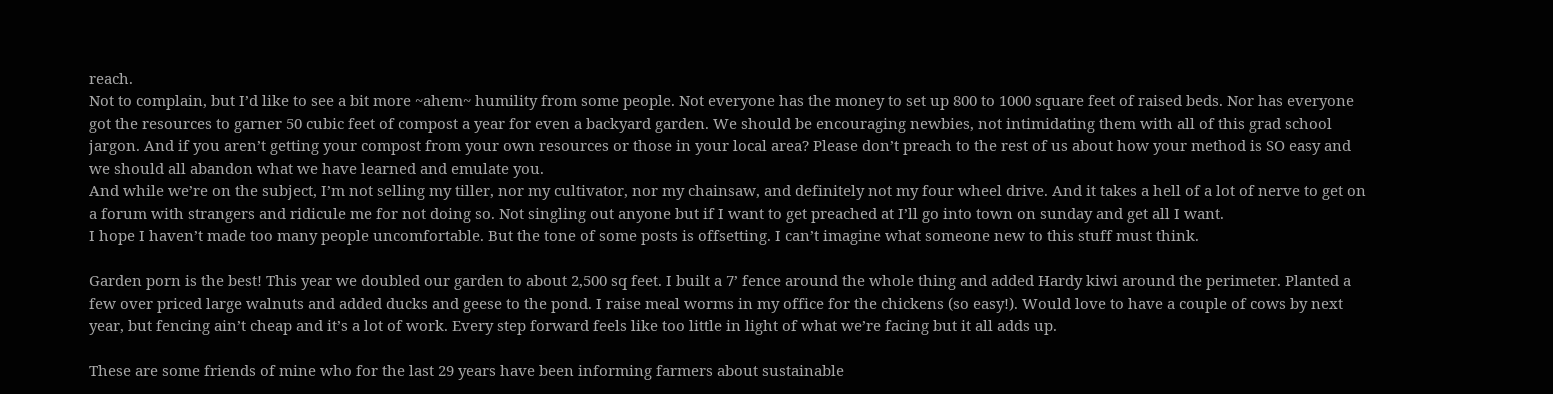reach.
Not to complain, but I’d like to see a bit more ~ahem~ humility from some people. Not everyone has the money to set up 800 to 1000 square feet of raised beds. Nor has everyone got the resources to garner 50 cubic feet of compost a year for even a backyard garden. We should be encouraging newbies, not intimidating them with all of this grad school jargon. And if you aren’t getting your compost from your own resources or those in your local area? Please don’t preach to the rest of us about how your method is SO easy and we should all abandon what we have learned and emulate you.
And while we’re on the subject, I’m not selling my tiller, nor my cultivator, nor my chainsaw, and definitely not my four wheel drive. And it takes a hell of a lot of nerve to get on a forum with strangers and ridicule me for not doing so. Not singling out anyone but if I want to get preached at I’ll go into town on sunday and get all I want.
I hope I haven’t made too many people uncomfortable. But the tone of some posts is offsetting. I can’t imagine what someone new to this stuff must think.

Garden porn is the best! This year we doubled our garden to about 2,500 sq feet. I built a 7’ fence around the whole thing and added Hardy kiwi around the perimeter. Planted a few over priced large walnuts and added ducks and geese to the pond. I raise meal worms in my office for the chickens (so easy!). Would love to have a couple of cows by next year, but fencing ain’t cheap and it’s a lot of work. Every step forward feels like too little in light of what we’re facing but it all adds up.

These are some friends of mine who for the last 29 years have been informing farmers about sustainable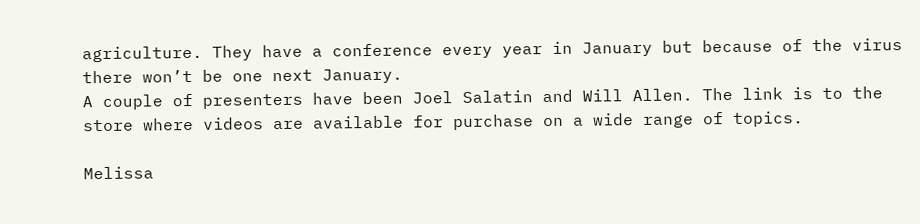agriculture. They have a conference every year in January but because of the virus there won’t be one next January.
A couple of presenters have been Joel Salatin and Will Allen. The link is to the store where videos are available for purchase on a wide range of topics.

Melissa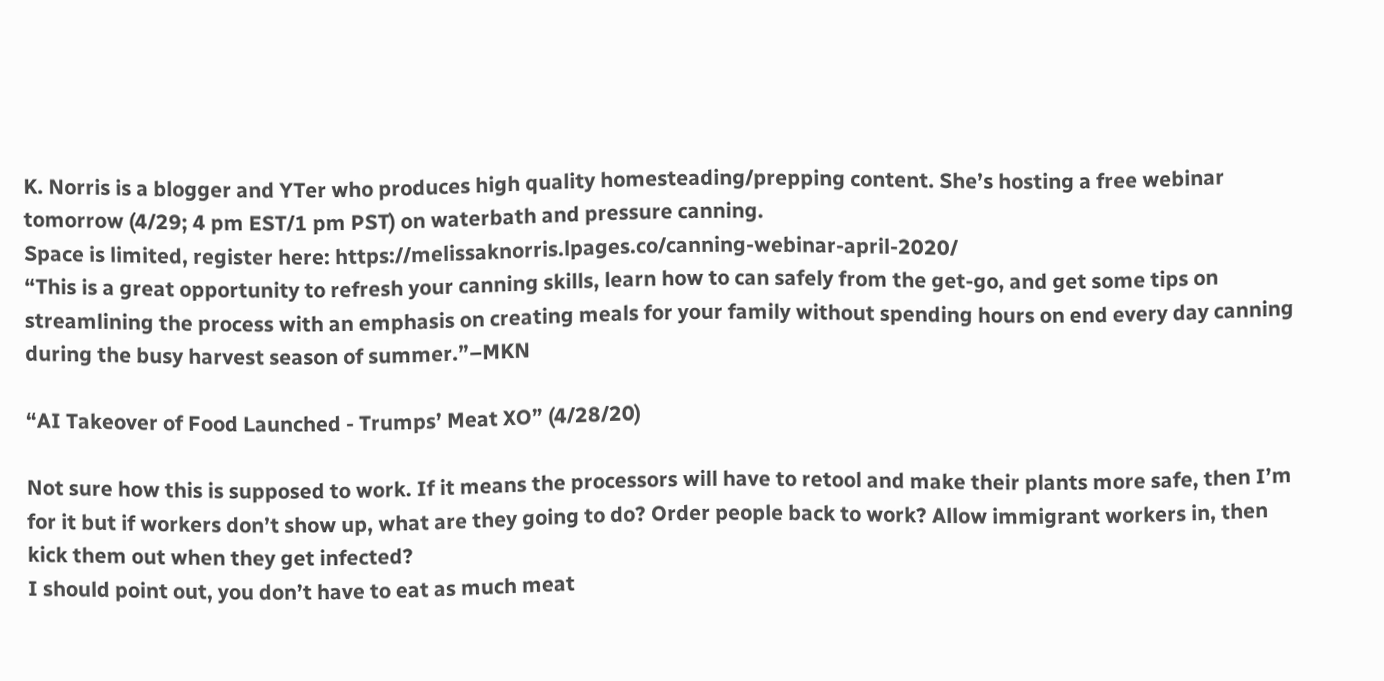K. Norris is a blogger and YTer who produces high quality homesteading/prepping content. She’s hosting a free webinar tomorrow (4/29; 4 pm EST/1 pm PST) on waterbath and pressure canning.
Space is limited, register here: https://melissaknorris.lpages.co/canning-webinar-april-2020/
“This is a great opportunity to refresh your canning skills, learn how to can safely from the get-go, and get some tips on streamlining the process with an emphasis on creating meals for your family without spending hours on end every day canning during the busy harvest season of summer.”–MKN

“AI Takeover of Food Launched - Trumps’ Meat XO” (4/28/20)

Not sure how this is supposed to work. If it means the processors will have to retool and make their plants more safe, then I’m for it but if workers don’t show up, what are they going to do? Order people back to work? Allow immigrant workers in, then kick them out when they get infected?
I should point out, you don’t have to eat as much meat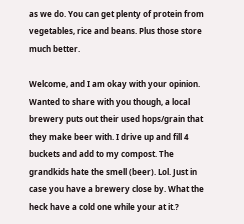as we do. You can get plenty of protein from vegetables, rice and beans. Plus those store much better.

Welcome, and I am okay with your opinion. Wanted to share with you though, a local brewery puts out their used hops/grain that they make beer with. I drive up and fill 4 buckets and add to my compost. The grandkids hate the smell (beer). Lol. Just in case you have a brewery close by. What the heck have a cold one while your at it.?